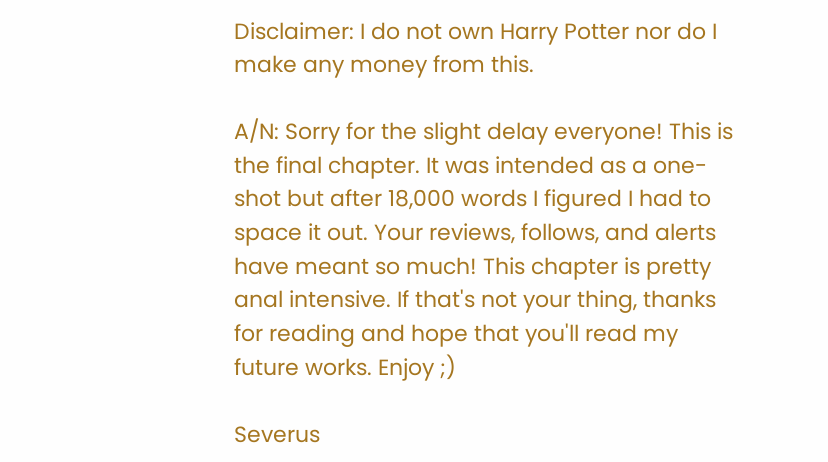Disclaimer: I do not own Harry Potter nor do I make any money from this.

A/N: Sorry for the slight delay everyone! This is the final chapter. It was intended as a one-shot but after 18,000 words I figured I had to space it out. Your reviews, follows, and alerts have meant so much! This chapter is pretty anal intensive. If that's not your thing, thanks for reading and hope that you'll read my future works. Enjoy ;)

Severus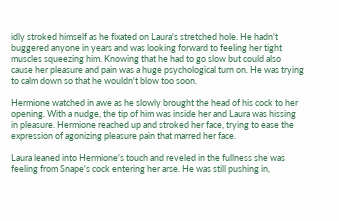idly stroked himself as he fixated on Laura's stretched hole. He hadn't buggered anyone in years and was looking forward to feeling her tight muscles squeezing him. Knowing that he had to go slow but could also cause her pleasure and pain was a huge psychological turn on. He was trying to calm down so that he wouldn't blow too soon.

Hermione watched in awe as he slowly brought the head of his cock to her opening. With a nudge, the tip of him was inside her and Laura was hissing in pleasure. Hermione reached up and stroked her face, trying to ease the expression of agonizing pleasure pain that marred her face.

Laura leaned into Hermione's touch and reveled in the fullness she was feeling from Snape's cock entering her arse. He was still pushing in,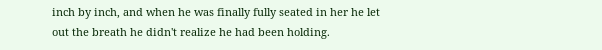inch by inch, and when he was finally fully seated in her he let out the breath he didn't realize he had been holding.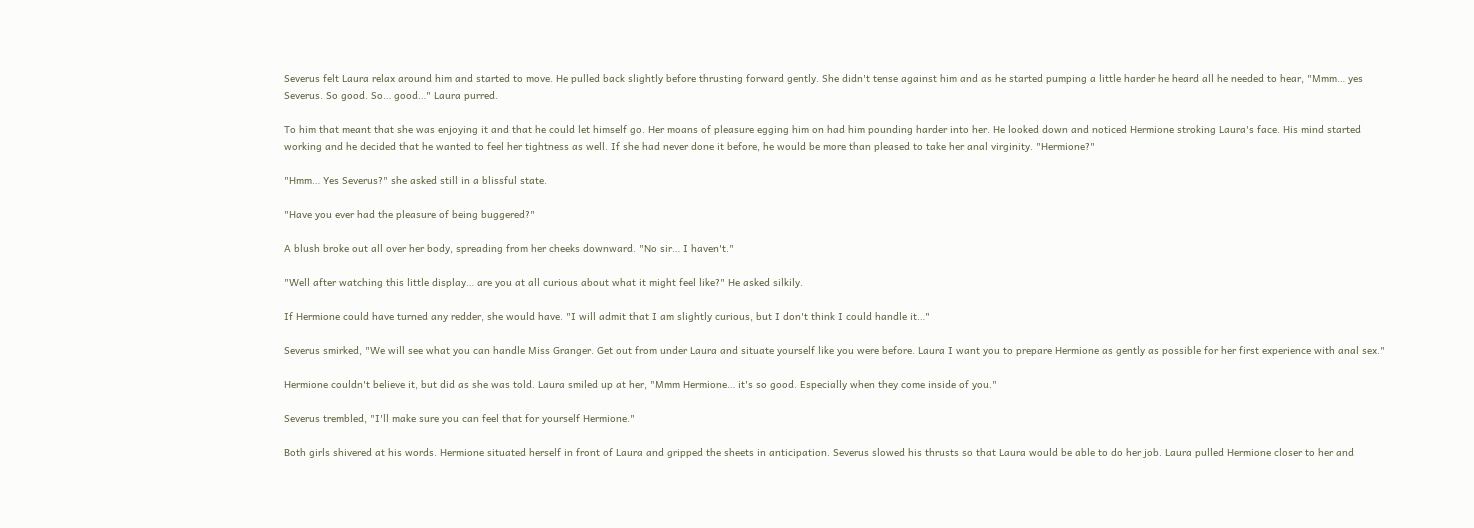Severus felt Laura relax around him and started to move. He pulled back slightly before thrusting forward gently. She didn't tense against him and as he started pumping a little harder he heard all he needed to hear, "Mmm… yes Severus. So good. So… good…" Laura purred.

To him that meant that she was enjoying it and that he could let himself go. Her moans of pleasure egging him on had him pounding harder into her. He looked down and noticed Hermione stroking Laura's face. His mind started working and he decided that he wanted to feel her tightness as well. If she had never done it before, he would be more than pleased to take her anal virginity. "Hermione?"

"Hmm… Yes Severus?" she asked still in a blissful state.

"Have you ever had the pleasure of being buggered?"

A blush broke out all over her body, spreading from her cheeks downward. "No sir… I haven't."

"Well after watching this little display… are you at all curious about what it might feel like?" He asked silkily.

If Hermione could have turned any redder, she would have. "I will admit that I am slightly curious, but I don't think I could handle it…"

Severus smirked, "We will see what you can handle Miss Granger. Get out from under Laura and situate yourself like you were before. Laura I want you to prepare Hermione as gently as possible for her first experience with anal sex."

Hermione couldn't believe it, but did as she was told. Laura smiled up at her, "Mmm Hermione… it's so good. Especially when they come inside of you."

Severus trembled, "I'll make sure you can feel that for yourself Hermione."

Both girls shivered at his words. Hermione situated herself in front of Laura and gripped the sheets in anticipation. Severus slowed his thrusts so that Laura would be able to do her job. Laura pulled Hermione closer to her and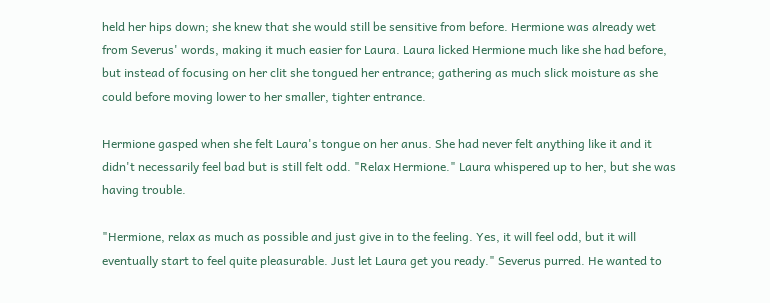held her hips down; she knew that she would still be sensitive from before. Hermione was already wet from Severus' words, making it much easier for Laura. Laura licked Hermione much like she had before, but instead of focusing on her clit she tongued her entrance; gathering as much slick moisture as she could before moving lower to her smaller, tighter entrance.

Hermione gasped when she felt Laura's tongue on her anus. She had never felt anything like it and it didn't necessarily feel bad but is still felt odd. "Relax Hermione." Laura whispered up to her, but she was having trouble.

"Hermione, relax as much as possible and just give in to the feeling. Yes, it will feel odd, but it will eventually start to feel quite pleasurable. Just let Laura get you ready." Severus purred. He wanted to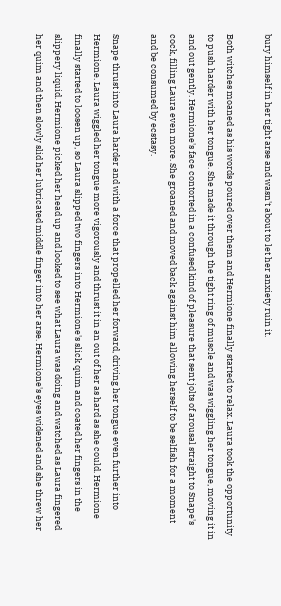bury himself in her tight arse and wasn't about to let her anxiety ruin it.

Both witches moaned as his words poured over them and Hermione finally started to relax. Laura took the opportunity to push harder with her tongue. She made it through the tight ring of muscle and was wiggling her tongue, moving it in and out gently. Hermione's face contorted in a confused kind of pleasure that sent jolts of arousal straight to Snape's cock, filling Laura even more. She groaned and moved back against him allowing herself to be selfish for a moment and be consumed by ecstasy.

Snape thrust into Laura harder and with a force that propelled her forward, driving her tongue even further into Hermione. Laura wiggled her tongue more vigorously and thrust it in an out of her as hard as she could. Hermione finally started to loosen up, so Laura slipped two fingers into Hermione's slick quim and coated her fingers in the slippery liquid. Hermione picked her head up and looked to see what Laura was doing and watched as Laura fingered her quim and then slowly slid her lubricated middle finger into her arse. Hermione's eyes widened and she threw her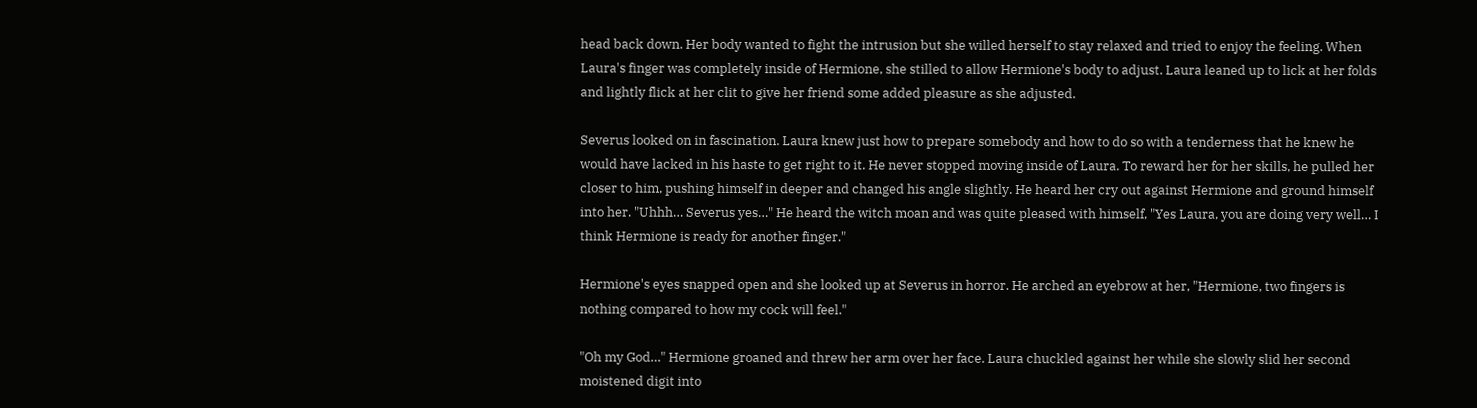head back down. Her body wanted to fight the intrusion but she willed herself to stay relaxed and tried to enjoy the feeling. When Laura's finger was completely inside of Hermione, she stilled to allow Hermione's body to adjust. Laura leaned up to lick at her folds and lightly flick at her clit to give her friend some added pleasure as she adjusted.

Severus looked on in fascination. Laura knew just how to prepare somebody and how to do so with a tenderness that he knew he would have lacked in his haste to get right to it. He never stopped moving inside of Laura. To reward her for her skills, he pulled her closer to him, pushing himself in deeper and changed his angle slightly. He heard her cry out against Hermione and ground himself into her. "Uhhh… Severus yes…" He heard the witch moan and was quite pleased with himself, "Yes Laura, you are doing very well… I think Hermione is ready for another finger."

Hermione's eyes snapped open and she looked up at Severus in horror. He arched an eyebrow at her, "Hermione, two fingers is nothing compared to how my cock will feel."

"Oh my God…" Hermione groaned and threw her arm over her face. Laura chuckled against her while she slowly slid her second moistened digit into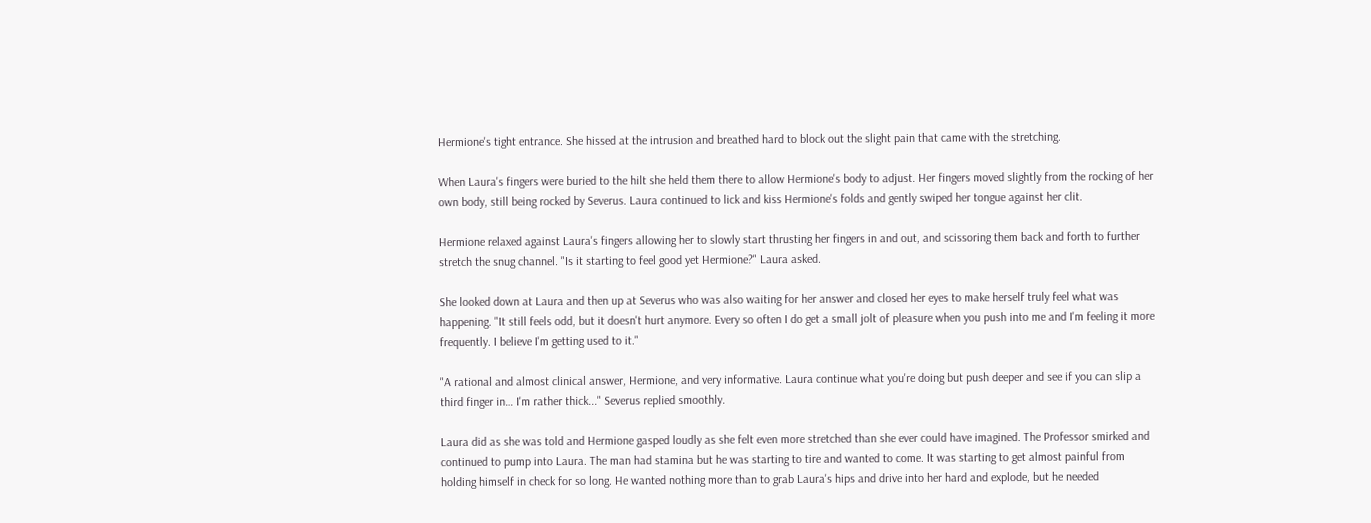Hermione's tight entrance. She hissed at the intrusion and breathed hard to block out the slight pain that came with the stretching.

When Laura's fingers were buried to the hilt she held them there to allow Hermione's body to adjust. Her fingers moved slightly from the rocking of her own body, still being rocked by Severus. Laura continued to lick and kiss Hermione's folds and gently swiped her tongue against her clit.

Hermione relaxed against Laura's fingers allowing her to slowly start thrusting her fingers in and out, and scissoring them back and forth to further stretch the snug channel. "Is it starting to feel good yet Hermione?" Laura asked.

She looked down at Laura and then up at Severus who was also waiting for her answer and closed her eyes to make herself truly feel what was happening. "It still feels odd, but it doesn't hurt anymore. Every so often I do get a small jolt of pleasure when you push into me and I'm feeling it more frequently. I believe I'm getting used to it."

"A rational and almost clinical answer, Hermione, and very informative. Laura continue what you're doing but push deeper and see if you can slip a third finger in… I'm rather thick..." Severus replied smoothly.

Laura did as she was told and Hermione gasped loudly as she felt even more stretched than she ever could have imagined. The Professor smirked and continued to pump into Laura. The man had stamina but he was starting to tire and wanted to come. It was starting to get almost painful from holding himself in check for so long. He wanted nothing more than to grab Laura's hips and drive into her hard and explode, but he needed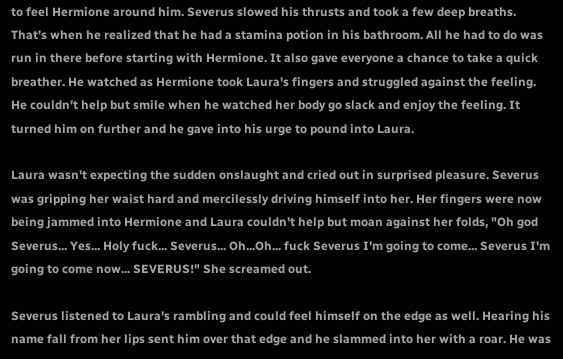to feel Hermione around him. Severus slowed his thrusts and took a few deep breaths. That's when he realized that he had a stamina potion in his bathroom. All he had to do was run in there before starting with Hermione. It also gave everyone a chance to take a quick breather. He watched as Hermione took Laura's fingers and struggled against the feeling. He couldn't help but smile when he watched her body go slack and enjoy the feeling. It turned him on further and he gave into his urge to pound into Laura.

Laura wasn't expecting the sudden onslaught and cried out in surprised pleasure. Severus was gripping her waist hard and mercilessly driving himself into her. Her fingers were now being jammed into Hermione and Laura couldn't help but moan against her folds, "Oh god Severus... Yes... Holy fuck... Severus... Oh...Oh... fuck Severus I'm going to come... Severus I'm going to come now... SEVERUS!" She screamed out.

Severus listened to Laura's rambling and could feel himself on the edge as well. Hearing his name fall from her lips sent him over that edge and he slammed into her with a roar. He was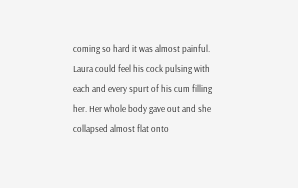coming so hard it was almost painful. Laura could feel his cock pulsing with each and every spurt of his cum filling her. Her whole body gave out and she collapsed almost flat onto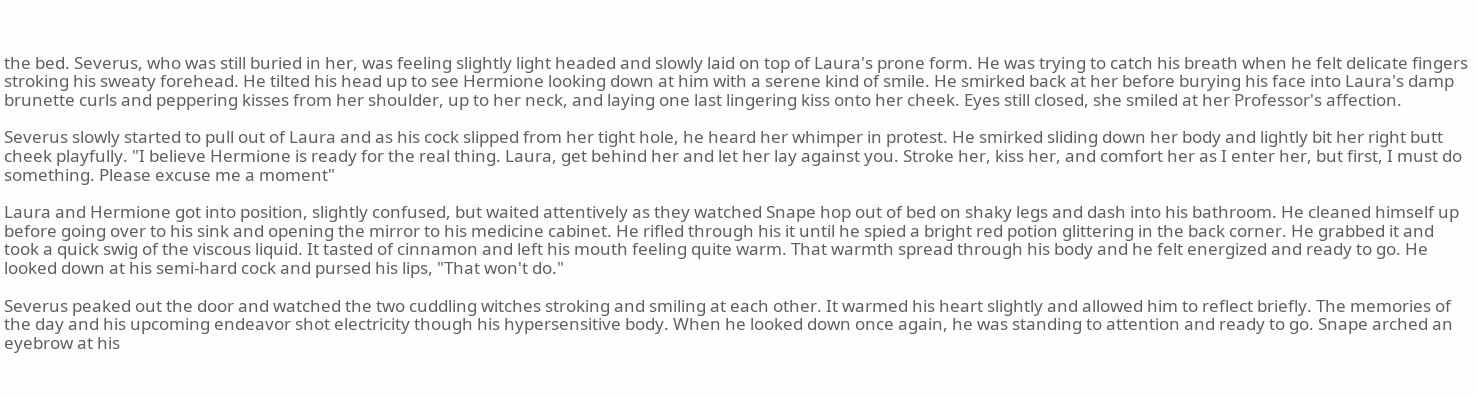the bed. Severus, who was still buried in her, was feeling slightly light headed and slowly laid on top of Laura's prone form. He was trying to catch his breath when he felt delicate fingers stroking his sweaty forehead. He tilted his head up to see Hermione looking down at him with a serene kind of smile. He smirked back at her before burying his face into Laura's damp brunette curls and peppering kisses from her shoulder, up to her neck, and laying one last lingering kiss onto her cheek. Eyes still closed, she smiled at her Professor's affection.

Severus slowly started to pull out of Laura and as his cock slipped from her tight hole, he heard her whimper in protest. He smirked sliding down her body and lightly bit her right butt cheek playfully. "I believe Hermione is ready for the real thing. Laura, get behind her and let her lay against you. Stroke her, kiss her, and comfort her as I enter her, but first, I must do something. Please excuse me a moment"

Laura and Hermione got into position, slightly confused, but waited attentively as they watched Snape hop out of bed on shaky legs and dash into his bathroom. He cleaned himself up before going over to his sink and opening the mirror to his medicine cabinet. He rifled through his it until he spied a bright red potion glittering in the back corner. He grabbed it and took a quick swig of the viscous liquid. It tasted of cinnamon and left his mouth feeling quite warm. That warmth spread through his body and he felt energized and ready to go. He looked down at his semi-hard cock and pursed his lips, "That won't do."

Severus peaked out the door and watched the two cuddling witches stroking and smiling at each other. It warmed his heart slightly and allowed him to reflect briefly. The memories of the day and his upcoming endeavor shot electricity though his hypersensitive body. When he looked down once again, he was standing to attention and ready to go. Snape arched an eyebrow at his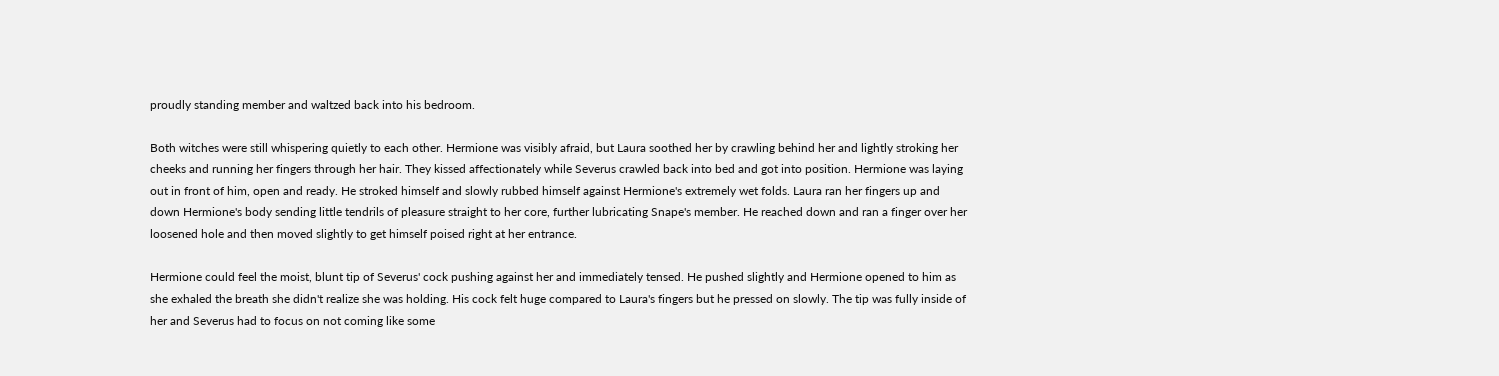proudly standing member and waltzed back into his bedroom.

Both witches were still whispering quietly to each other. Hermione was visibly afraid, but Laura soothed her by crawling behind her and lightly stroking her cheeks and running her fingers through her hair. They kissed affectionately while Severus crawled back into bed and got into position. Hermione was laying out in front of him, open and ready. He stroked himself and slowly rubbed himself against Hermione's extremely wet folds. Laura ran her fingers up and down Hermione's body sending little tendrils of pleasure straight to her core, further lubricating Snape's member. He reached down and ran a finger over her loosened hole and then moved slightly to get himself poised right at her entrance.

Hermione could feel the moist, blunt tip of Severus' cock pushing against her and immediately tensed. He pushed slightly and Hermione opened to him as she exhaled the breath she didn't realize she was holding. His cock felt huge compared to Laura's fingers but he pressed on slowly. The tip was fully inside of her and Severus had to focus on not coming like some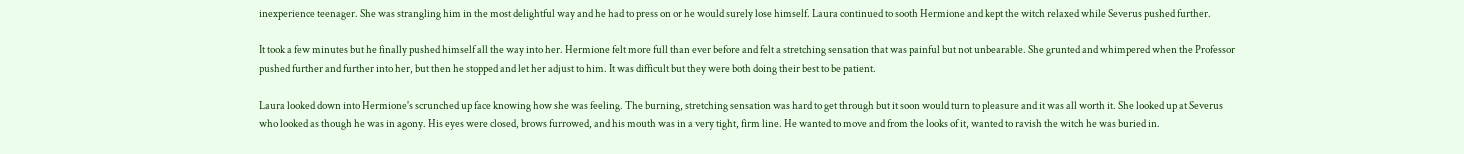inexperience teenager. She was strangling him in the most delightful way and he had to press on or he would surely lose himself. Laura continued to sooth Hermione and kept the witch relaxed while Severus pushed further.

It took a few minutes but he finally pushed himself all the way into her. Hermione felt more full than ever before and felt a stretching sensation that was painful but not unbearable. She grunted and whimpered when the Professor pushed further and further into her, but then he stopped and let her adjust to him. It was difficult but they were both doing their best to be patient.

Laura looked down into Hermione's scrunched up face knowing how she was feeling. The burning, stretching sensation was hard to get through but it soon would turn to pleasure and it was all worth it. She looked up at Severus who looked as though he was in agony. His eyes were closed, brows furrowed, and his mouth was in a very tight, firm line. He wanted to move and from the looks of it, wanted to ravish the witch he was buried in.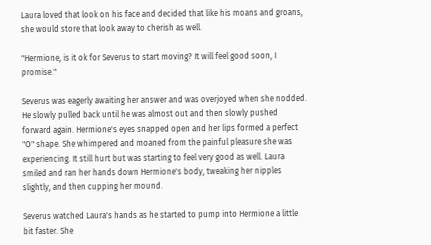Laura loved that look on his face and decided that like his moans and groans, she would store that look away to cherish as well.

"Hermione, is it ok for Severus to start moving? It will feel good soon, I promise."

Severus was eagerly awaiting her answer and was overjoyed when she nodded. He slowly pulled back until he was almost out and then slowly pushed forward again. Hermione's eyes snapped open and her lips formed a perfect "O" shape. She whimpered and moaned from the painful pleasure she was experiencing. It still hurt but was starting to feel very good as well. Laura smiled and ran her hands down Hermione's body, tweaking her nipples slightly, and then cupping her mound.

Severus watched Laura's hands as he started to pump into Hermione a little bit faster. She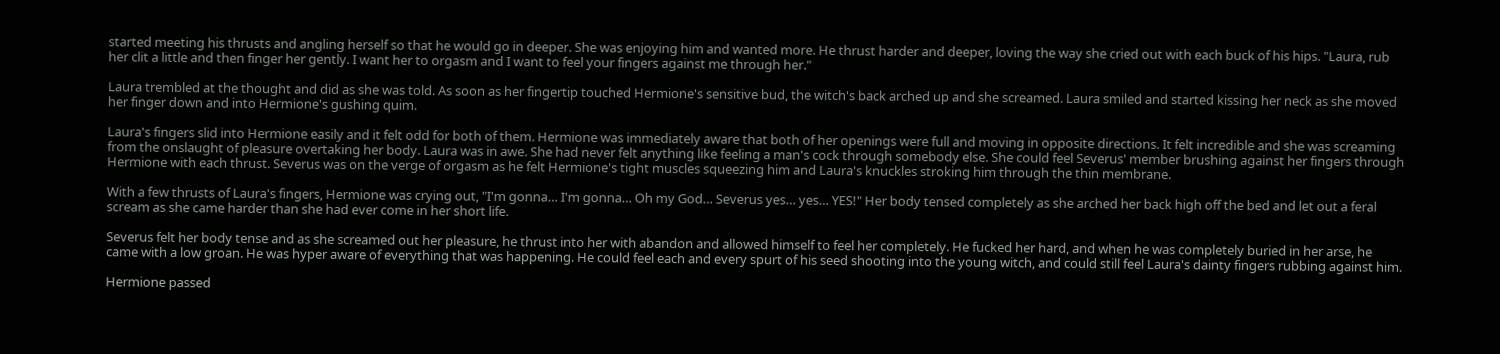started meeting his thrusts and angling herself so that he would go in deeper. She was enjoying him and wanted more. He thrust harder and deeper, loving the way she cried out with each buck of his hips. "Laura, rub her clit a little and then finger her gently. I want her to orgasm and I want to feel your fingers against me through her."

Laura trembled at the thought and did as she was told. As soon as her fingertip touched Hermione's sensitive bud, the witch's back arched up and she screamed. Laura smiled and started kissing her neck as she moved her finger down and into Hermione's gushing quim.

Laura's fingers slid into Hermione easily and it felt odd for both of them. Hermione was immediately aware that both of her openings were full and moving in opposite directions. It felt incredible and she was screaming from the onslaught of pleasure overtaking her body. Laura was in awe. She had never felt anything like feeling a man's cock through somebody else. She could feel Severus' member brushing against her fingers through Hermione with each thrust. Severus was on the verge of orgasm as he felt Hermione's tight muscles squeezing him and Laura's knuckles stroking him through the thin membrane.

With a few thrusts of Laura's fingers, Hermione was crying out, "I'm gonna… I'm gonna… Oh my God… Severus yes… yes… YES!" Her body tensed completely as she arched her back high off the bed and let out a feral scream as she came harder than she had ever come in her short life.

Severus felt her body tense and as she screamed out her pleasure, he thrust into her with abandon and allowed himself to feel her completely. He fucked her hard, and when he was completely buried in her arse, he came with a low groan. He was hyper aware of everything that was happening. He could feel each and every spurt of his seed shooting into the young witch, and could still feel Laura's dainty fingers rubbing against him.

Hermione passed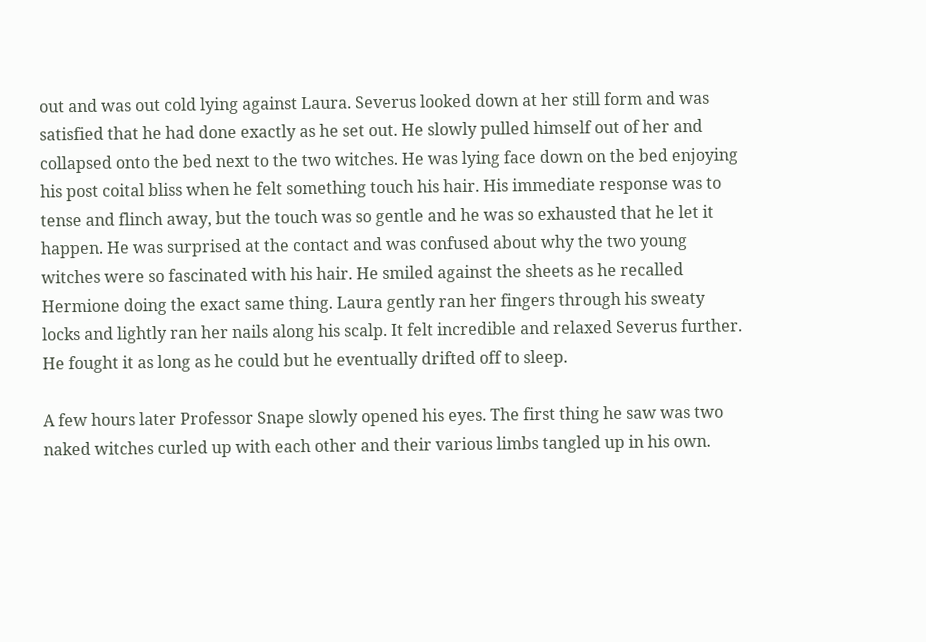out and was out cold lying against Laura. Severus looked down at her still form and was satisfied that he had done exactly as he set out. He slowly pulled himself out of her and collapsed onto the bed next to the two witches. He was lying face down on the bed enjoying his post coital bliss when he felt something touch his hair. His immediate response was to tense and flinch away, but the touch was so gentle and he was so exhausted that he let it happen. He was surprised at the contact and was confused about why the two young witches were so fascinated with his hair. He smiled against the sheets as he recalled Hermione doing the exact same thing. Laura gently ran her fingers through his sweaty locks and lightly ran her nails along his scalp. It felt incredible and relaxed Severus further. He fought it as long as he could but he eventually drifted off to sleep.

A few hours later Professor Snape slowly opened his eyes. The first thing he saw was two naked witches curled up with each other and their various limbs tangled up in his own.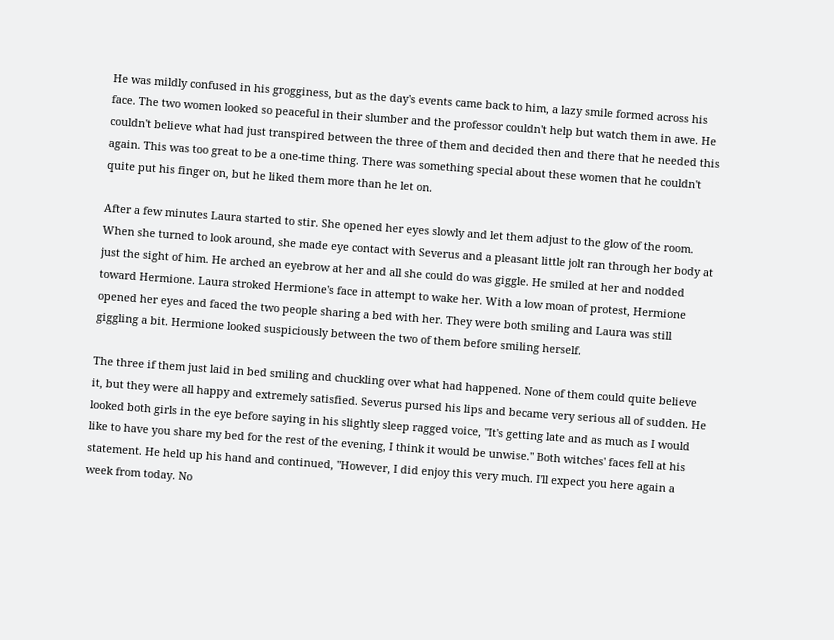He was mildly confused in his grogginess, but as the day's events came back to him, a lazy smile formed across his face. The two women looked so peaceful in their slumber and the professor couldn't help but watch them in awe. He couldn't believe what had just transpired between the three of them and decided then and there that he needed this again. This was too great to be a one-time thing. There was something special about these women that he couldn't quite put his finger on, but he liked them more than he let on.

After a few minutes Laura started to stir. She opened her eyes slowly and let them adjust to the glow of the room. When she turned to look around, she made eye contact with Severus and a pleasant little jolt ran through her body at just the sight of him. He arched an eyebrow at her and all she could do was giggle. He smiled at her and nodded toward Hermione. Laura stroked Hermione's face in attempt to wake her. With a low moan of protest, Hermione opened her eyes and faced the two people sharing a bed with her. They were both smiling and Laura was still giggling a bit. Hermione looked suspiciously between the two of them before smiling herself.

The three if them just laid in bed smiling and chuckling over what had happened. None of them could quite believe it, but they were all happy and extremely satisfied. Severus pursed his lips and became very serious all of sudden. He looked both girls in the eye before saying in his slightly sleep ragged voice, "It's getting late and as much as I would like to have you share my bed for the rest of the evening, I think it would be unwise." Both witches' faces fell at his statement. He held up his hand and continued, "However, I did enjoy this very much. I'll expect you here again a week from today. No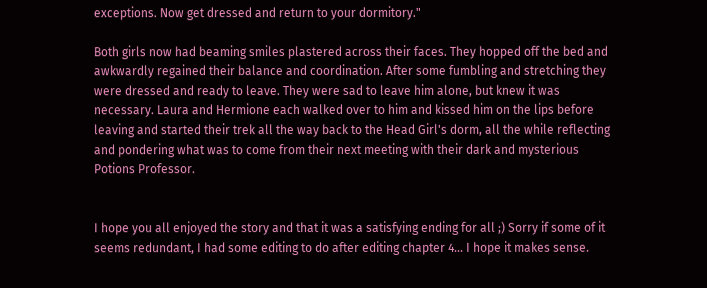exceptions. Now get dressed and return to your dormitory."

Both girls now had beaming smiles plastered across their faces. They hopped off the bed and awkwardly regained their balance and coordination. After some fumbling and stretching they were dressed and ready to leave. They were sad to leave him alone, but knew it was necessary. Laura and Hermione each walked over to him and kissed him on the lips before leaving and started their trek all the way back to the Head Girl's dorm, all the while reflecting and pondering what was to come from their next meeting with their dark and mysterious Potions Professor.


I hope you all enjoyed the story and that it was a satisfying ending for all ;) Sorry if some of it seems redundant, I had some editing to do after editing chapter 4... I hope it makes sense.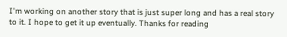I'm working on another story that is just super long and has a real story to it. I hope to get it up eventually. Thanks for reading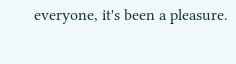everyone, it's been a pleasure.